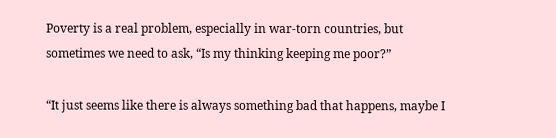Poverty is a real problem, especially in war-torn countries, but sometimes we need to ask, “Is my thinking keeping me poor?”

“It just seems like there is always something bad that happens, maybe I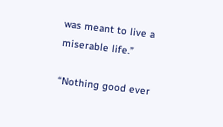was meant to live a miserable life.”

“Nothing good ever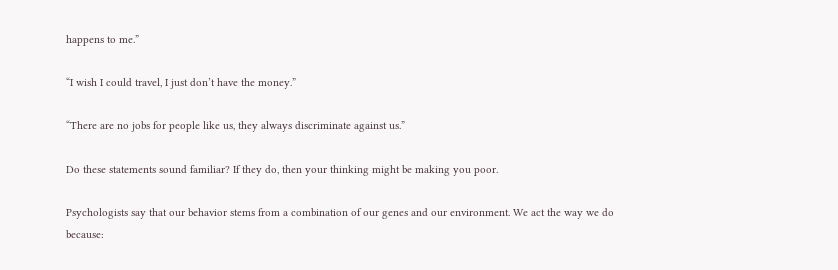happens to me.”

“I wish I could travel, I just don’t have the money.”

“There are no jobs for people like us, they always discriminate against us.”

Do these statements sound familiar? If they do, then your thinking might be making you poor.

Psychologists say that our behavior stems from a combination of our genes and our environment. We act the way we do because: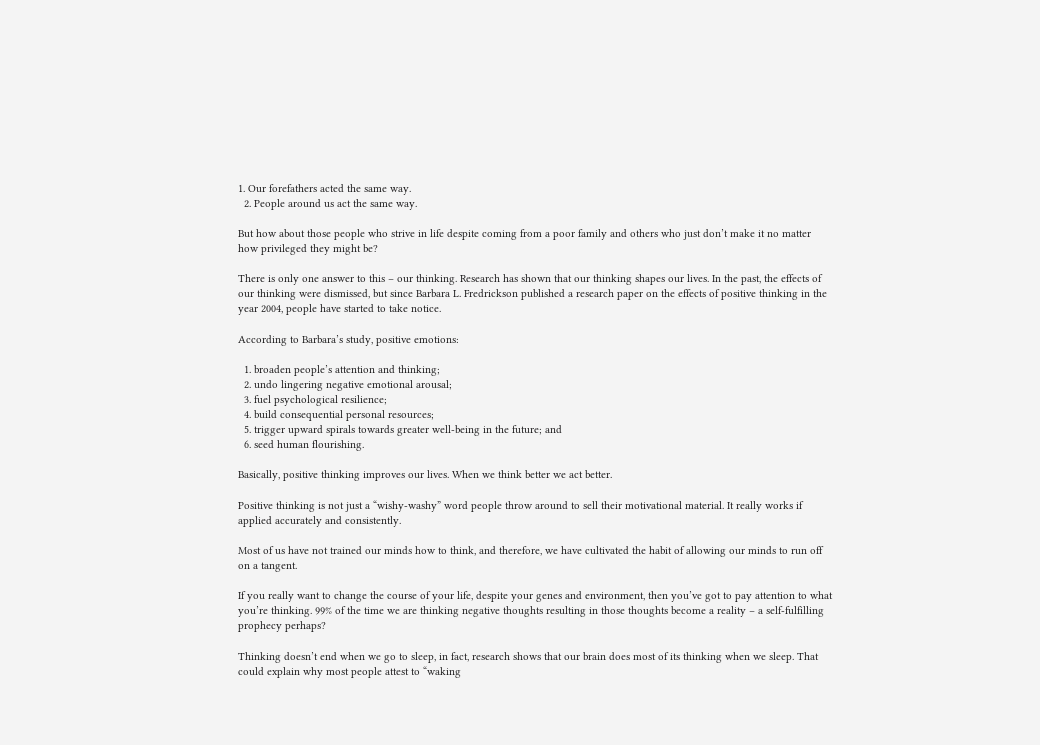1. Our forefathers acted the same way.
  2. People around us act the same way.

But how about those people who strive in life despite coming from a poor family and others who just don’t make it no matter how privileged they might be?

There is only one answer to this – our thinking. Research has shown that our thinking shapes our lives. In the past, the effects of our thinking were dismissed, but since Barbara L. Fredrickson published a research paper on the effects of positive thinking in the year 2004, people have started to take notice.

According to Barbara’s study, positive emotions:

  1. broaden people’s attention and thinking;
  2. undo lingering negative emotional arousal;
  3. fuel psychological resilience;
  4. build consequential personal resources;
  5. trigger upward spirals towards greater well-being in the future; and
  6. seed human flourishing.

Basically, positive thinking improves our lives. When we think better we act better.

Positive thinking is not just a “wishy-washy” word people throw around to sell their motivational material. It really works if applied accurately and consistently.

Most of us have not trained our minds how to think, and therefore, we have cultivated the habit of allowing our minds to run off on a tangent.

If you really want to change the course of your life, despite your genes and environment, then you’ve got to pay attention to what you’re thinking. 99% of the time we are thinking negative thoughts resulting in those thoughts become a reality – a self-fulfilling prophecy perhaps?

Thinking doesn’t end when we go to sleep, in fact, research shows that our brain does most of its thinking when we sleep. That could explain why most people attest to “waking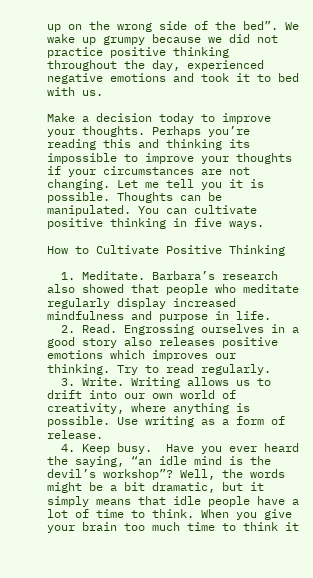up on the wrong side of the bed”. We wake up grumpy because we did not practice positive thinking throughout the day, experienced negative emotions and took it to bed with us.

Make a decision today to improve your thoughts. Perhaps you’re reading this and thinking its impossible to improve your thoughts if your circumstances are not changing. Let me tell you it is possible. Thoughts can be manipulated. You can cultivate positive thinking in five ways.

How to Cultivate Positive Thinking

  1. Meditate. Barbara’s research also showed that people who meditate regularly display increased mindfulness and purpose in life.
  2. Read. Engrossing ourselves in a good story also releases positive emotions which improves our thinking. Try to read regularly.
  3. Write. Writing allows us to drift into our own world of creativity, where anything is possible. Use writing as a form of release.
  4. Keep busy.  Have you ever heard the saying, “an idle mind is the devil’s workshop”? Well, the words might be a bit dramatic, but it simply means that idle people have a lot of time to think. When you give your brain too much time to think it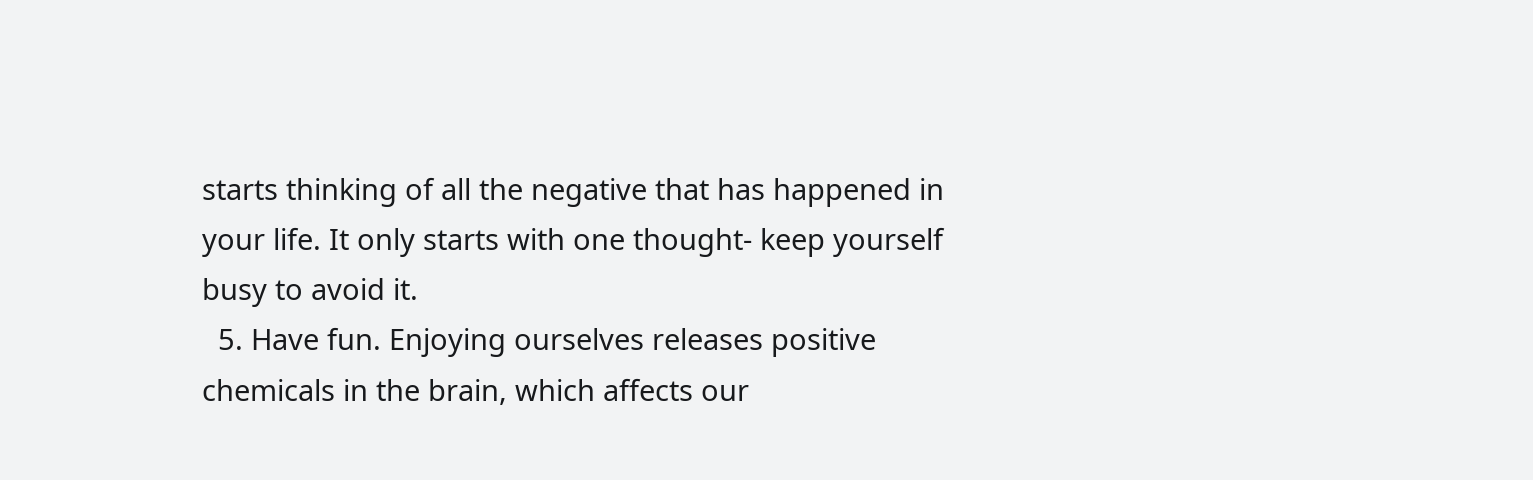starts thinking of all the negative that has happened in your life. It only starts with one thought- keep yourself busy to avoid it.
  5. Have fun. Enjoying ourselves releases positive chemicals in the brain, which affects our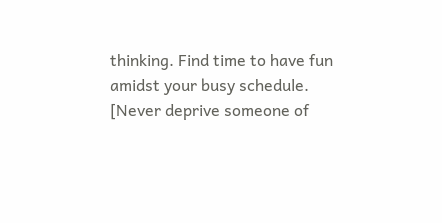thinking. Find time to have fun amidst your busy schedule.
[Never deprive someone of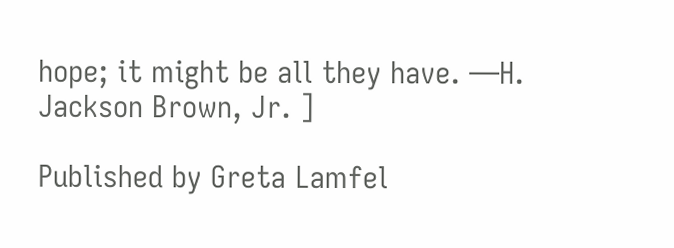hope; it might be all they have. —H. Jackson Brown, Jr. ]

Published by Greta Lamfel